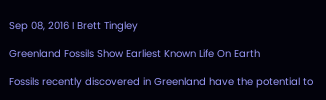Sep 08, 2016 I Brett Tingley

Greenland Fossils Show Earliest Known Life On Earth

Fossils recently discovered in Greenland have the potential to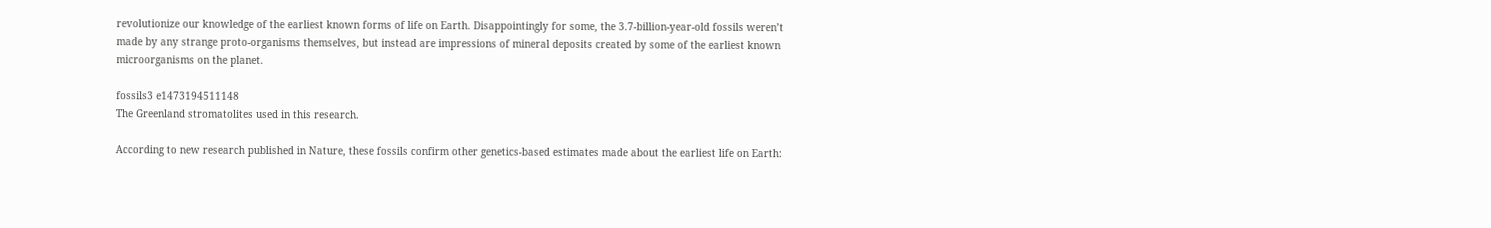revolutionize our knowledge of the earliest known forms of life on Earth. Disappointingly for some, the 3.7-billion-year-old fossils weren’t made by any strange proto-organisms themselves, but instead are impressions of mineral deposits created by some of the earliest known microorganisms on the planet.

fossils3 e1473194511148
The Greenland stromatolites used in this research.

According to new research published in Nature, these fossils confirm other genetics-based estimates made about the earliest life on Earth: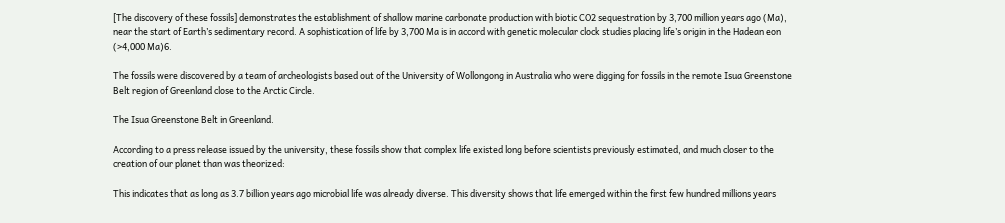[The discovery of these fossils] demonstrates the establishment of shallow marine carbonate production with biotic CO2 sequestration by 3,700 million years ago (Ma), near the start of Earth’s sedimentary record. A sophistication of life by 3,700 Ma is in accord with genetic molecular clock studies placing life’s origin in the Hadean eon (>4,000 Ma)6.

The fossils were discovered by a team of archeologists based out of the University of Wollongong in Australia who were digging for fossils in the remote Isua Greenstone Belt region of Greenland close to the Arctic Circle.

The Isua Greenstone Belt in Greenland.

According to a press release issued by the university, these fossils show that complex life existed long before scientists previously estimated, and much closer to the creation of our planet than was theorized:

This indicates that as long as 3.7 billion years ago microbial life was already diverse. This diversity shows that life emerged within the first few hundred millions years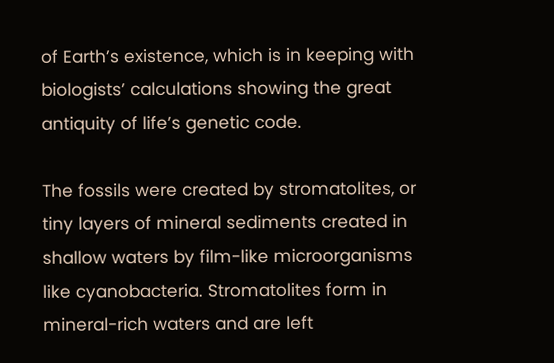of Earth’s existence, which is in keeping with biologists’ calculations showing the great antiquity of life’s genetic code.

The fossils were created by stromatolites, or tiny layers of mineral sediments created in shallow waters by film-like microorganisms like cyanobacteria. Stromatolites form in mineral-rich waters and are left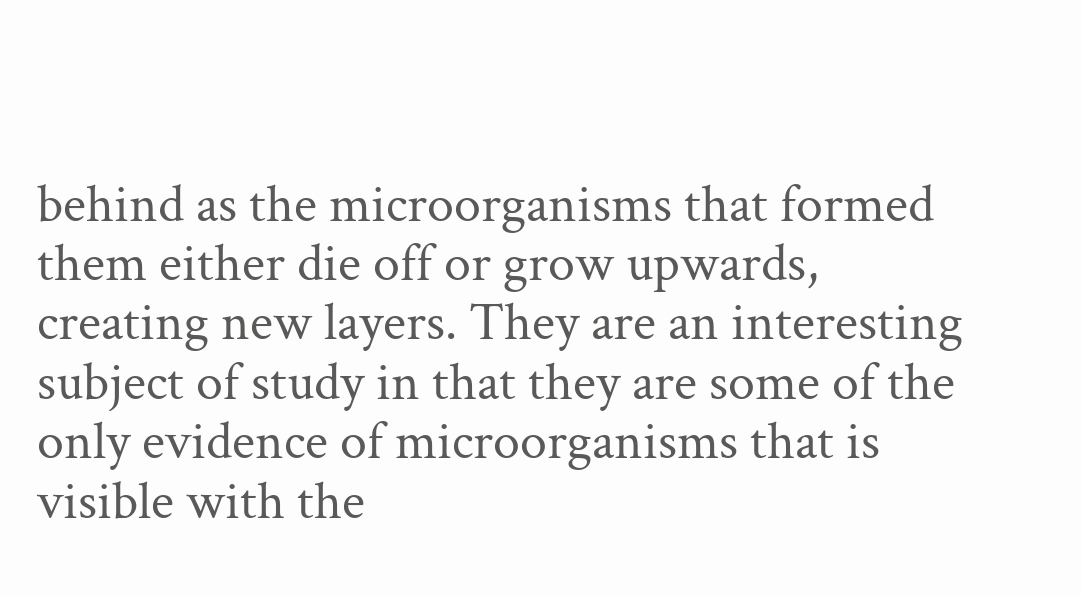behind as the microorganisms that formed them either die off or grow upwards, creating new layers. They are an interesting subject of study in that they are some of the only evidence of microorganisms that is visible with the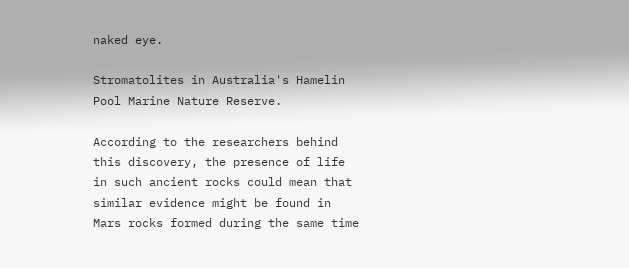naked eye.

Stromatolites in Australia's Hamelin Pool Marine Nature Reserve.

According to the researchers behind this discovery, the presence of life in such ancient rocks could mean that similar evidence might be found in Mars rocks formed during the same time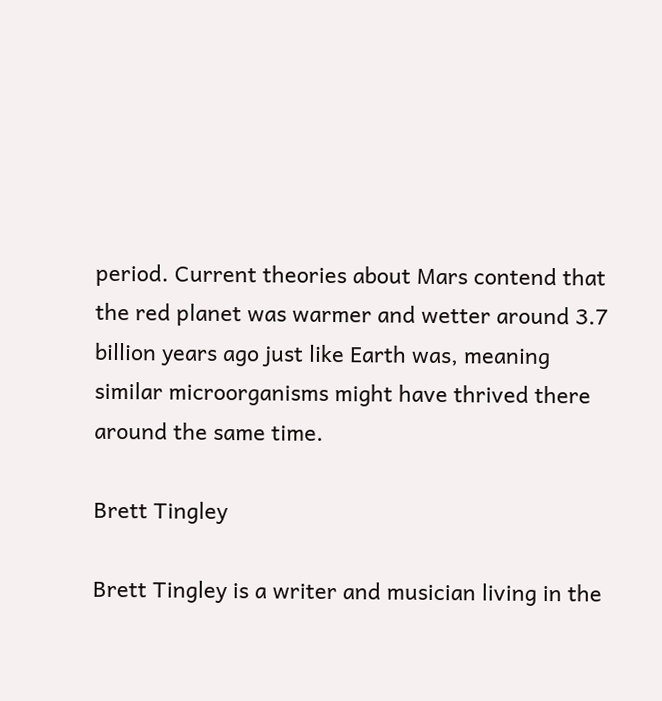period. Current theories about Mars contend that the red planet was warmer and wetter around 3.7 billion years ago just like Earth was, meaning similar microorganisms might have thrived there around the same time.

Brett Tingley

Brett Tingley is a writer and musician living in the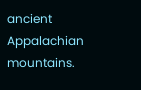ancient Appalachian mountains.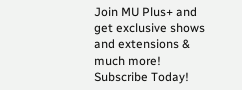Join MU Plus+ and get exclusive shows and extensions & much more! Subscribe Today!